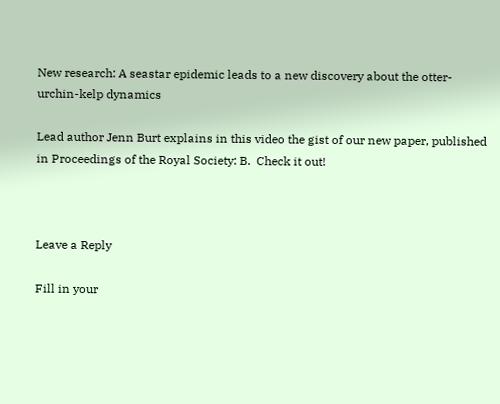New research: A seastar epidemic leads to a new discovery about the otter-urchin-kelp dynamics

Lead author Jenn Burt explains in this video the gist of our new paper, published in Proceedings of the Royal Society: B.  Check it out!



Leave a Reply

Fill in your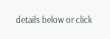details below or click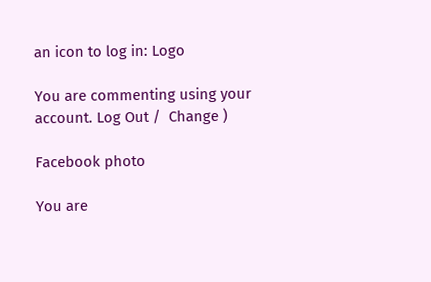an icon to log in: Logo

You are commenting using your account. Log Out /  Change )

Facebook photo

You are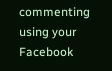commenting using your Facebook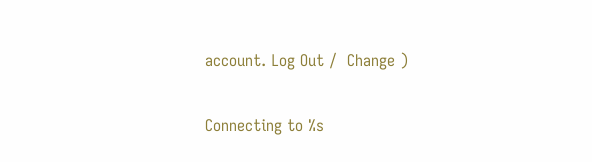account. Log Out /  Change )

Connecting to %s